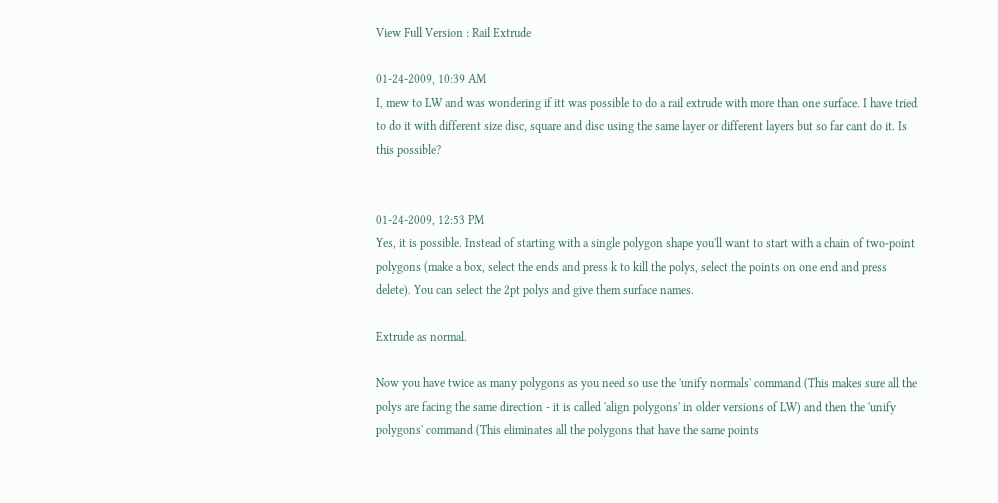View Full Version : Rail Extrude

01-24-2009, 10:39 AM
I, mew to LW and was wondering if itt was possible to do a rail extrude with more than one surface. I have tried to do it with different size disc, square and disc using the same layer or different layers but so far cant do it. Is this possible?


01-24-2009, 12:53 PM
Yes, it is possible. Instead of starting with a single polygon shape you'll want to start with a chain of two-point polygons (make a box, select the ends and press k to kill the polys, select the points on one end and press delete). You can select the 2pt polys and give them surface names.

Extrude as normal.

Now you have twice as many polygons as you need so use the 'unify normals' command (This makes sure all the polys are facing the same direction - it is called 'align polygons' in older versions of LW) and then the 'unify polygons' command (This eliminates all the polygons that have the same points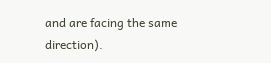and are facing the same direction).